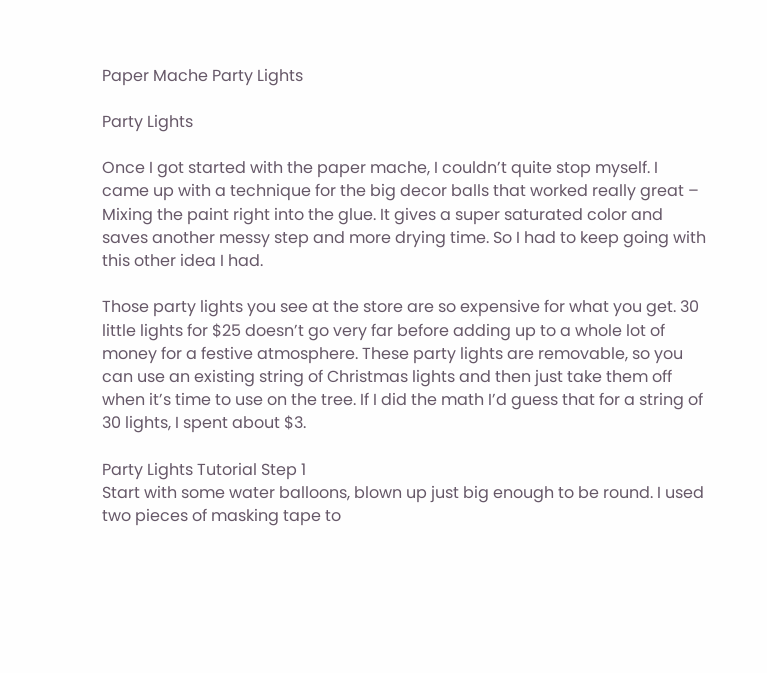Paper Mache Party Lights

Party Lights

Once I got started with the paper mache, I couldn’t quite stop myself. I came up with a technique for the big decor balls that worked really great – Mixing the paint right into the glue. It gives a super saturated color and saves another messy step and more drying time. So I had to keep going with this other idea I had.

Those party lights you see at the store are so expensive for what you get. 30 little lights for $25 doesn’t go very far before adding up to a whole lot of money for a festive atmosphere. These party lights are removable, so you can use an existing string of Christmas lights and then just take them off when it’s time to use on the tree. If I did the math I’d guess that for a string of 30 lights, I spent about $3.

Party Lights Tutorial Step 1
Start with some water balloons, blown up just big enough to be round. I used two pieces of masking tape to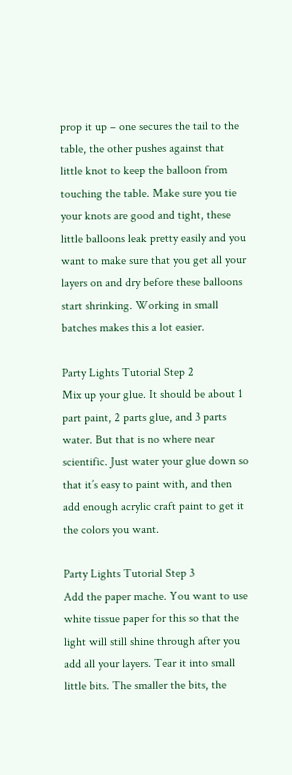prop it up – one secures the tail to the table, the other pushes against that little knot to keep the balloon from touching the table. Make sure you tie your knots are good and tight, these little balloons leak pretty easily and you want to make sure that you get all your layers on and dry before these balloons start shrinking. Working in small batches makes this a lot easier.

Party Lights Tutorial Step 2
Mix up your glue. It should be about 1 part paint, 2 parts glue, and 3 parts water. But that is no where near scientific. Just water your glue down so that it’s easy to paint with, and then add enough acrylic craft paint to get it the colors you want.

Party Lights Tutorial Step 3
Add the paper mache. You want to use white tissue paper for this so that the light will still shine through after you add all your layers. Tear it into small little bits. The smaller the bits, the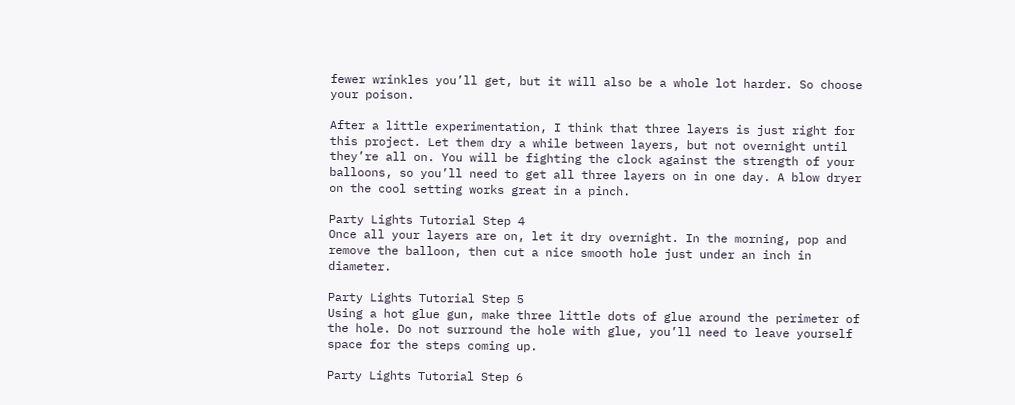fewer wrinkles you’ll get, but it will also be a whole lot harder. So choose your poison.

After a little experimentation, I think that three layers is just right for this project. Let them dry a while between layers, but not overnight until they’re all on. You will be fighting the clock against the strength of your balloons, so you’ll need to get all three layers on in one day. A blow dryer on the cool setting works great in a pinch.

Party Lights Tutorial Step 4
Once all your layers are on, let it dry overnight. In the morning, pop and remove the balloon, then cut a nice smooth hole just under an inch in diameter.

Party Lights Tutorial Step 5
Using a hot glue gun, make three little dots of glue around the perimeter of the hole. Do not surround the hole with glue, you’ll need to leave yourself space for the steps coming up.

Party Lights Tutorial Step 6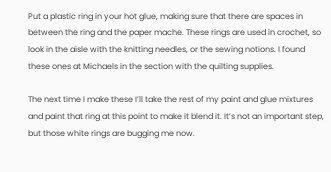Put a plastic ring in your hot glue, making sure that there are spaces in between the ring and the paper mache. These rings are used in crochet, so look in the aisle with the knitting needles, or the sewing notions. I found these ones at Michaels in the section with the quilting supplies.

The next time I make these I’ll take the rest of my paint and glue mixtures and paint that ring at this point to make it blend it. It’s not an important step, but those white rings are bugging me now.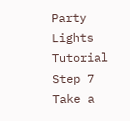Party Lights Tutorial Step 7
Take a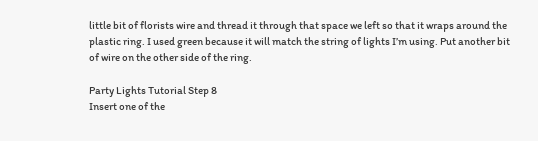little bit of florists wire and thread it through that space we left so that it wraps around the plastic ring. I used green because it will match the string of lights I’m using. Put another bit of wire on the other side of the ring.

Party Lights Tutorial Step 8
Insert one of the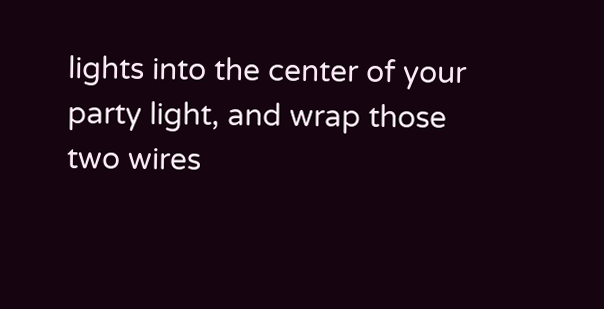lights into the center of your party light, and wrap those two wires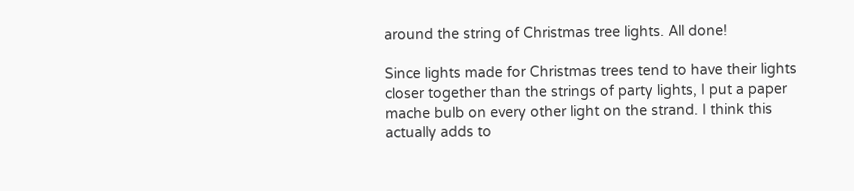around the string of Christmas tree lights. All done!

Since lights made for Christmas trees tend to have their lights closer together than the strings of party lights, I put a paper mache bulb on every other light on the strand. I think this actually adds to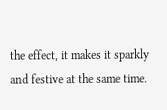the effect, it makes it sparkly and festive at the same time.